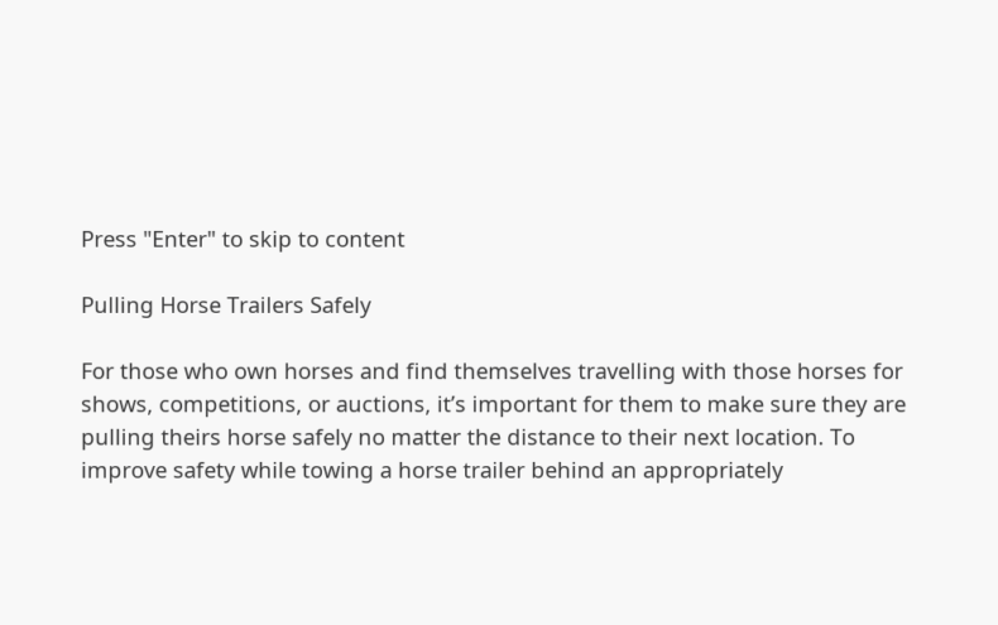Press "Enter" to skip to content

Pulling Horse Trailers Safely

For those who own horses and find themselves travelling with those horses for shows, competitions, or auctions, it’s important for them to make sure they are pulling theirs horse safely no matter the distance to their next location. To improve safety while towing a horse trailer behind an appropriately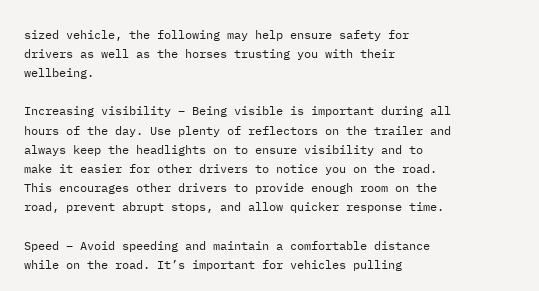sized vehicle, the following may help ensure safety for drivers as well as the horses trusting you with their wellbeing.

Increasing visibility – Being visible is important during all hours of the day. Use plenty of reflectors on the trailer and always keep the headlights on to ensure visibility and to make it easier for other drivers to notice you on the road. This encourages other drivers to provide enough room on the road, prevent abrupt stops, and allow quicker response time.

Speed – Avoid speeding and maintain a comfortable distance while on the road. It’s important for vehicles pulling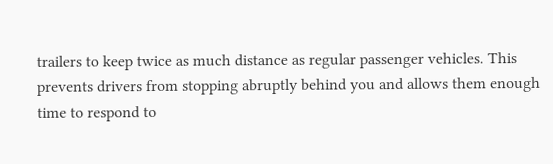trailers to keep twice as much distance as regular passenger vehicles. This prevents drivers from stopping abruptly behind you and allows them enough time to respond to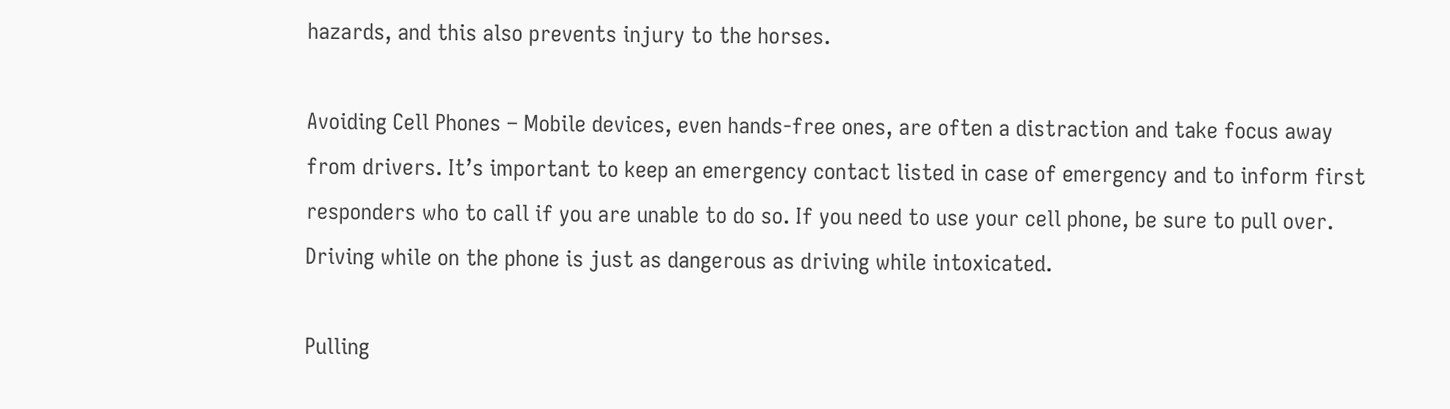hazards, and this also prevents injury to the horses.

Avoiding Cell Phones – Mobile devices, even hands-free ones, are often a distraction and take focus away from drivers. It’s important to keep an emergency contact listed in case of emergency and to inform first responders who to call if you are unable to do so. If you need to use your cell phone, be sure to pull over. Driving while on the phone is just as dangerous as driving while intoxicated.

Pulling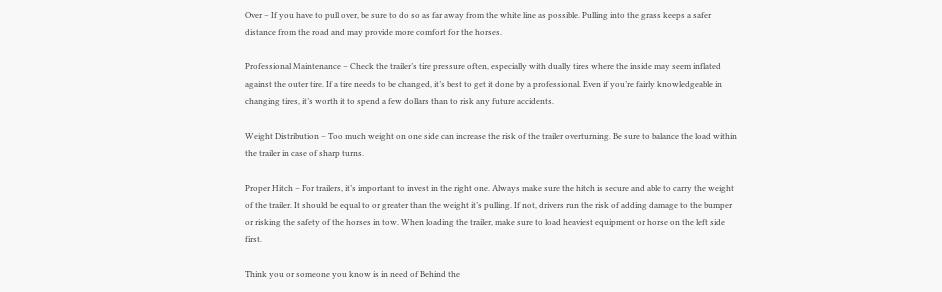Over – If you have to pull over, be sure to do so as far away from the white line as possible. Pulling into the grass keeps a safer distance from the road and may provide more comfort for the horses.

Professional Maintenance – Check the trailer’s tire pressure often, especially with dually tires where the inside may seem inflated against the outer tire. If a tire needs to be changed, it’s best to get it done by a professional. Even if you’re fairly knowledgeable in changing tires, it’s worth it to spend a few dollars than to risk any future accidents.

Weight Distribution – Too much weight on one side can increase the risk of the trailer overturning. Be sure to balance the load within the trailer in case of sharp turns.

Proper Hitch – For trailers, it’s important to invest in the right one. Always make sure the hitch is secure and able to carry the weight of the trailer. It should be equal to or greater than the weight it’s pulling. If not, drivers run the risk of adding damage to the bumper or risking the safety of the horses in tow. When loading the trailer, make sure to load heaviest equipment or horse on the left side first.

Think you or someone you know is in need of Behind the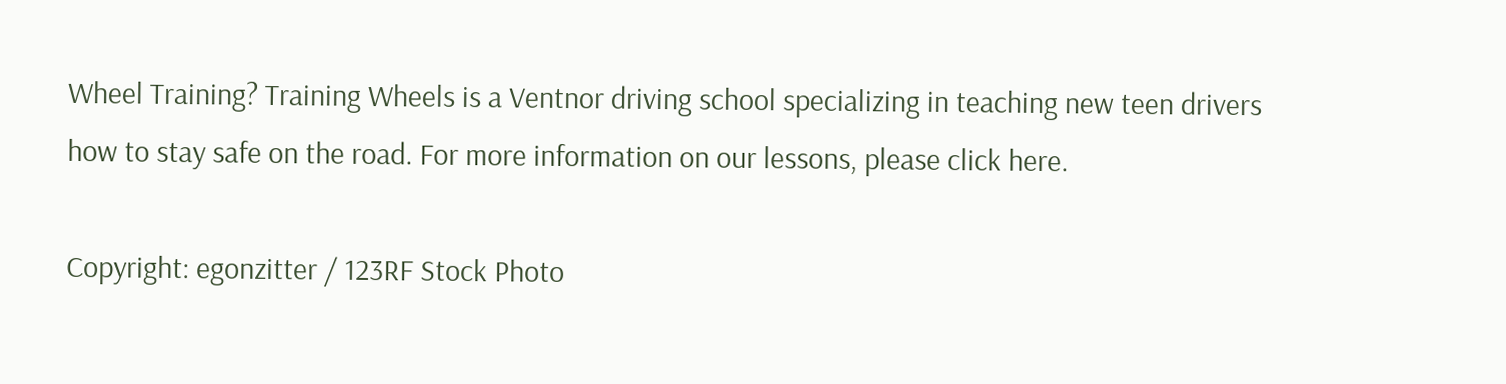Wheel Training? Training Wheels is a Ventnor driving school specializing in teaching new teen drivers how to stay safe on the road. For more information on our lessons, please click here.

Copyright: egonzitter / 123RF Stock Photo